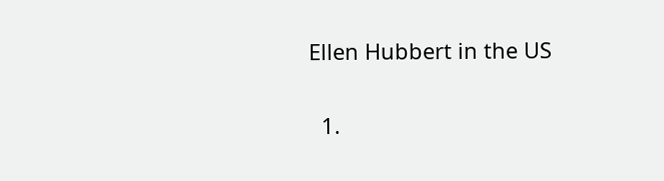Ellen Hubbert in the US

  1.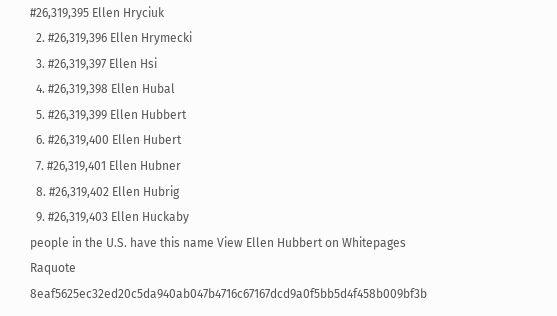#26,319,395 Ellen Hryciuk
  2. #26,319,396 Ellen Hrymecki
  3. #26,319,397 Ellen Hsi
  4. #26,319,398 Ellen Hubal
  5. #26,319,399 Ellen Hubbert
  6. #26,319,400 Ellen Hubert
  7. #26,319,401 Ellen Hubner
  8. #26,319,402 Ellen Hubrig
  9. #26,319,403 Ellen Huckaby
people in the U.S. have this name View Ellen Hubbert on Whitepages Raquote 8eaf5625ec32ed20c5da940ab047b4716c67167dcd9a0f5bb5d4f458b009bf3b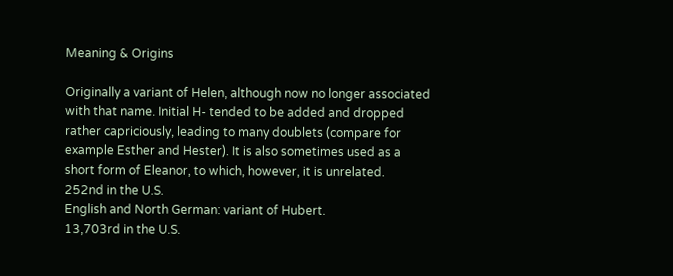Meaning & Origins

Originally a variant of Helen, although now no longer associated with that name. Initial H- tended to be added and dropped rather capriciously, leading to many doublets (compare for example Esther and Hester). It is also sometimes used as a short form of Eleanor, to which, however, it is unrelated.
252nd in the U.S.
English and North German: variant of Hubert.
13,703rd in the U.S.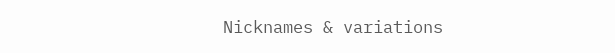Nicknames & variations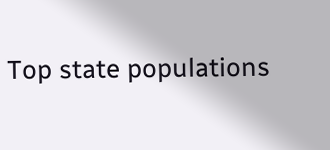Top state populations